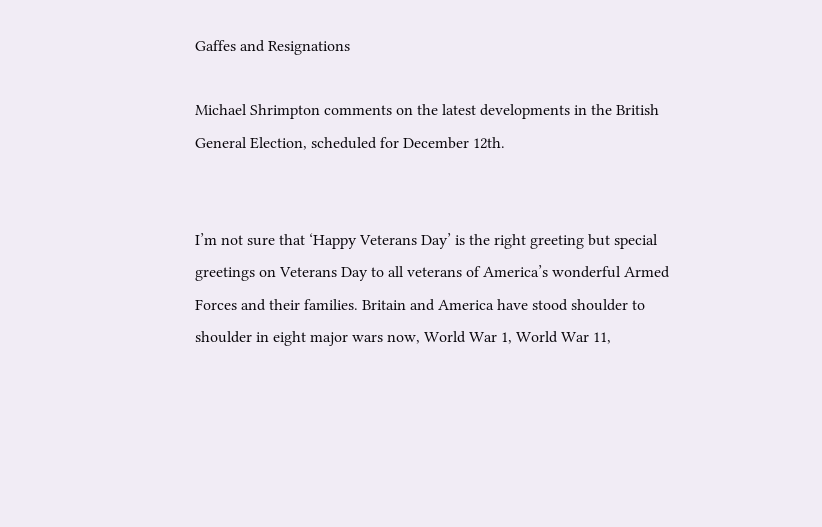Gaffes and Resignations

Michael Shrimpton comments on the latest developments in the British General Election, scheduled for December 12th.


I’m not sure that ‘Happy Veterans Day’ is the right greeting but special greetings on Veterans Day to all veterans of America’s wonderful Armed Forces and their families. Britain and America have stood shoulder to shoulder in eight major wars now, World War 1, World War 11,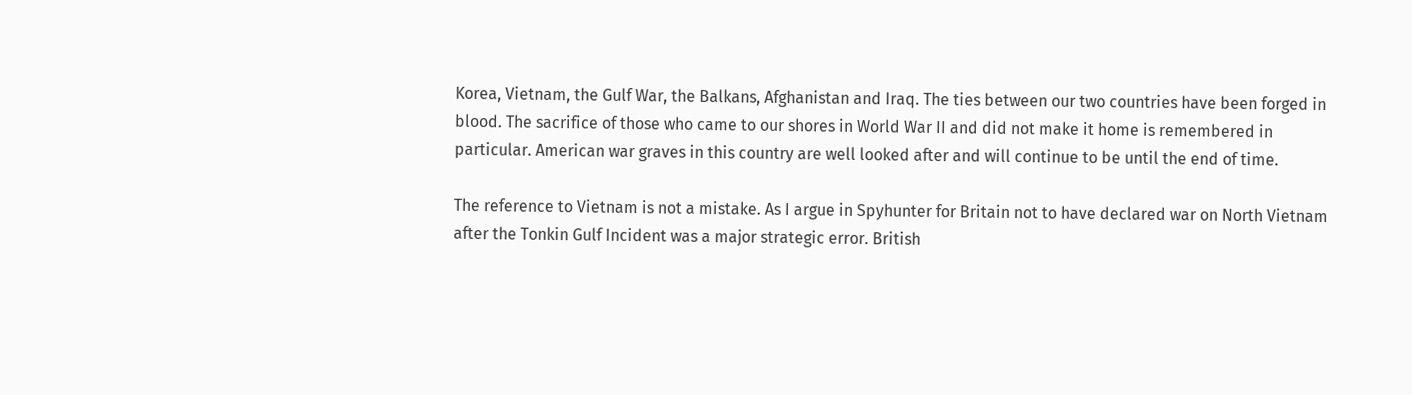Korea, Vietnam, the Gulf War, the Balkans, Afghanistan and Iraq. The ties between our two countries have been forged in blood. The sacrifice of those who came to our shores in World War II and did not make it home is remembered in particular. American war graves in this country are well looked after and will continue to be until the end of time.

The reference to Vietnam is not a mistake. As I argue in Spyhunter for Britain not to have declared war on North Vietnam after the Tonkin Gulf Incident was a major strategic error. British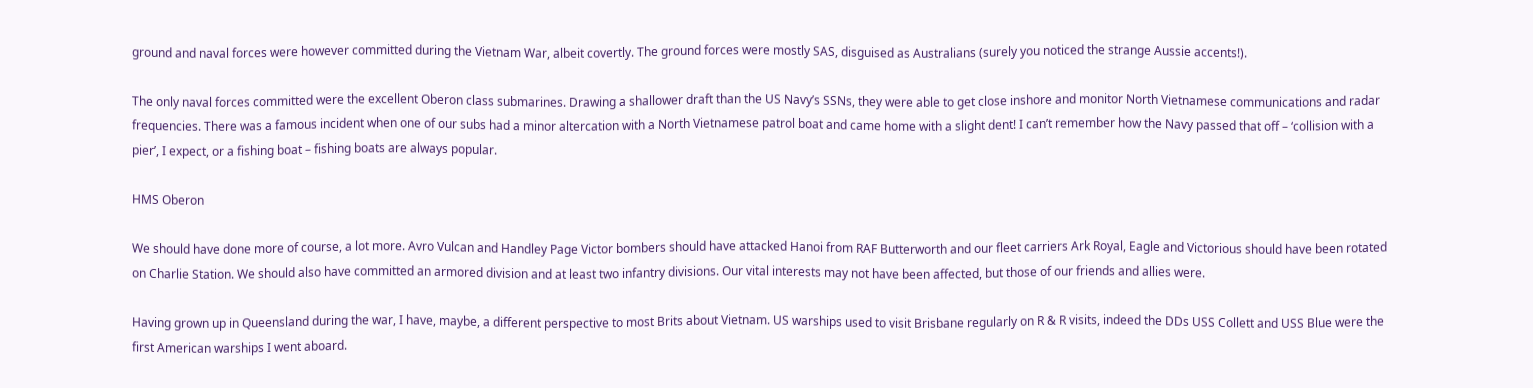ground and naval forces were however committed during the Vietnam War, albeit covertly. The ground forces were mostly SAS, disguised as Australians (surely you noticed the strange Aussie accents!).

The only naval forces committed were the excellent Oberon class submarines. Drawing a shallower draft than the US Navy’s SSNs, they were able to get close inshore and monitor North Vietnamese communications and radar frequencies. There was a famous incident when one of our subs had a minor altercation with a North Vietnamese patrol boat and came home with a slight dent! I can’t remember how the Navy passed that off – ‘collision with a pier’, I expect, or a fishing boat – fishing boats are always popular.

HMS Oberon

We should have done more of course, a lot more. Avro Vulcan and Handley Page Victor bombers should have attacked Hanoi from RAF Butterworth and our fleet carriers Ark Royal, Eagle and Victorious should have been rotated on Charlie Station. We should also have committed an armored division and at least two infantry divisions. Our vital interests may not have been affected, but those of our friends and allies were.

Having grown up in Queensland during the war, I have, maybe, a different perspective to most Brits about Vietnam. US warships used to visit Brisbane regularly on R & R visits, indeed the DDs USS Collett and USS Blue were the first American warships I went aboard.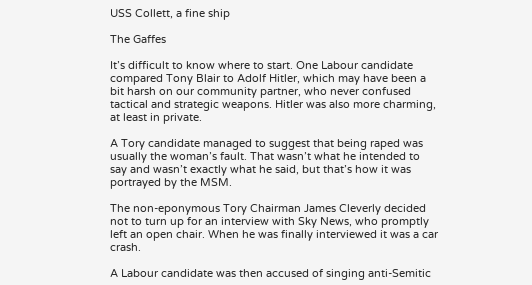USS Collett, a fine ship

The Gaffes

It’s difficult to know where to start. One Labour candidate compared Tony Blair to Adolf Hitler, which may have been a bit harsh on our community partner, who never confused tactical and strategic weapons. Hitler was also more charming, at least in private.

A Tory candidate managed to suggest that being raped was usually the woman’s fault. That wasn’t what he intended to say and wasn’t exactly what he said, but that’s how it was portrayed by the MSM.

The non-eponymous Tory Chairman James Cleverly decided not to turn up for an interview with Sky News, who promptly left an open chair. When he was finally interviewed it was a car crash.

A Labour candidate was then accused of singing anti-Semitic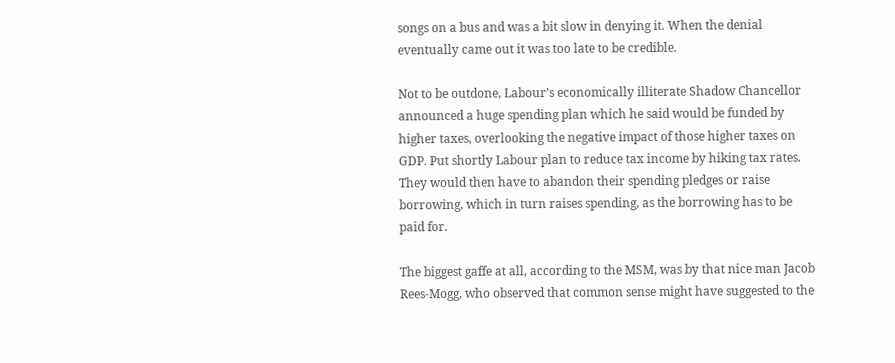songs on a bus and was a bit slow in denying it. When the denial eventually came out it was too late to be credible.

Not to be outdone, Labour’s economically illiterate Shadow Chancellor announced a huge spending plan which he said would be funded by higher taxes, overlooking the negative impact of those higher taxes on GDP. Put shortly Labour plan to reduce tax income by hiking tax rates. They would then have to abandon their spending pledges or raise borrowing, which in turn raises spending, as the borrowing has to be paid for.

The biggest gaffe at all, according to the MSM, was by that nice man Jacob Rees-Mogg, who observed that common sense might have suggested to the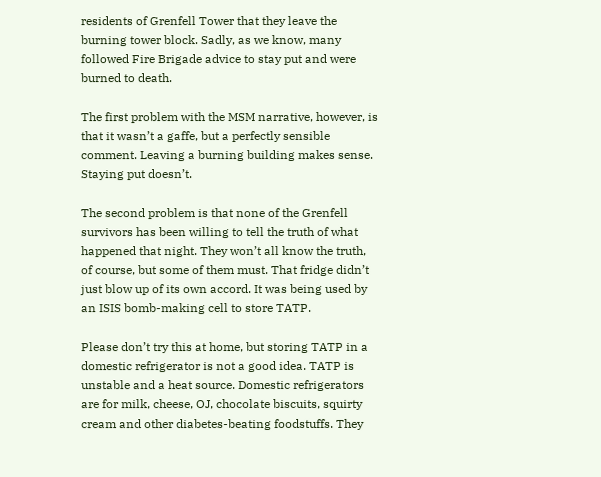residents of Grenfell Tower that they leave the burning tower block. Sadly, as we know, many followed Fire Brigade advice to stay put and were burned to death.

The first problem with the MSM narrative, however, is that it wasn’t a gaffe, but a perfectly sensible comment. Leaving a burning building makes sense. Staying put doesn’t.

The second problem is that none of the Grenfell survivors has been willing to tell the truth of what happened that night. They won’t all know the truth, of course, but some of them must. That fridge didn’t just blow up of its own accord. It was being used by an ISIS bomb-making cell to store TATP.

Please don’t try this at home, but storing TATP in a domestic refrigerator is not a good idea. TATP is unstable and a heat source. Domestic refrigerators are for milk, cheese, OJ, chocolate biscuits, squirty cream and other diabetes-beating foodstuffs. They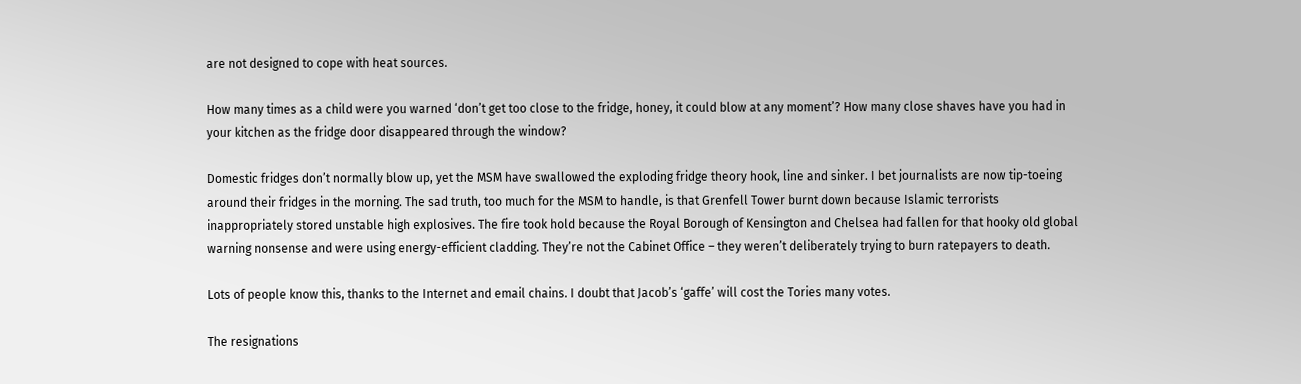are not designed to cope with heat sources.

How many times as a child were you warned ‘don’t get too close to the fridge, honey, it could blow at any moment’? How many close shaves have you had in your kitchen as the fridge door disappeared through the window?

Domestic fridges don’t normally blow up, yet the MSM have swallowed the exploding fridge theory hook, line and sinker. I bet journalists are now tip-toeing around their fridges in the morning. The sad truth, too much for the MSM to handle, is that Grenfell Tower burnt down because Islamic terrorists inappropriately stored unstable high explosives. The fire took hold because the Royal Borough of Kensington and Chelsea had fallen for that hooky old global warning nonsense and were using energy-efficient cladding. They’re not the Cabinet Office – they weren’t deliberately trying to burn ratepayers to death.

Lots of people know this, thanks to the Internet and email chains. I doubt that Jacob’s ‘gaffe’ will cost the Tories many votes.

The resignations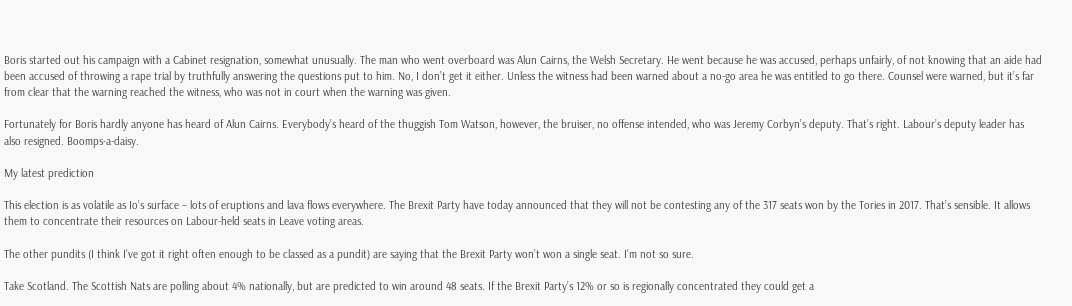Boris started out his campaign with a Cabinet resignation, somewhat unusually. The man who went overboard was Alun Cairns, the Welsh Secretary. He went because he was accused, perhaps unfairly, of not knowing that an aide had been accused of throwing a rape trial by truthfully answering the questions put to him. No, I don’t get it either. Unless the witness had been warned about a no-go area he was entitled to go there. Counsel were warned, but it’s far from clear that the warning reached the witness, who was not in court when the warning was given.

Fortunately for Boris hardly anyone has heard of Alun Cairns. Everybody’s heard of the thuggish Tom Watson, however, the bruiser, no offense intended, who was Jeremy Corbyn’s deputy. That’s right. Labour’s deputy leader has also resigned. Boomps-a-daisy.

My latest prediction

This election is as volatile as Io’s surface – lots of eruptions and lava flows everywhere. The Brexit Party have today announced that they will not be contesting any of the 317 seats won by the Tories in 2017. That’s sensible. It allows them to concentrate their resources on Labour-held seats in Leave voting areas.

The other pundits (I think I’ve got it right often enough to be classed as a pundit) are saying that the Brexit Party won’t won a single seat. I’m not so sure.

Take Scotland. The Scottish Nats are polling about 4% nationally, but are predicted to win around 48 seats. If the Brexit Party’s 12% or so is regionally concentrated they could get a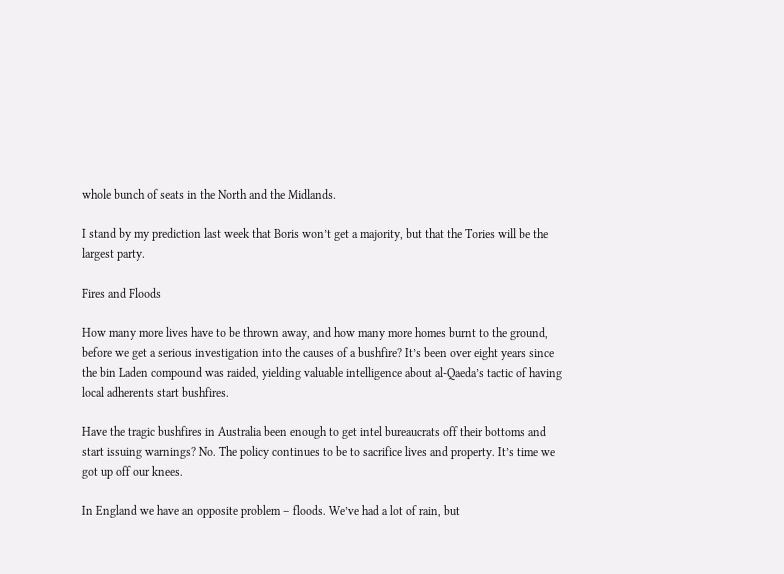whole bunch of seats in the North and the Midlands.

I stand by my prediction last week that Boris won’t get a majority, but that the Tories will be the largest party.

Fires and Floods

How many more lives have to be thrown away, and how many more homes burnt to the ground, before we get a serious investigation into the causes of a bushfire? It’s been over eight years since the bin Laden compound was raided, yielding valuable intelligence about al-Qaeda’s tactic of having local adherents start bushfires.

Have the tragic bushfires in Australia been enough to get intel bureaucrats off their bottoms and start issuing warnings? No. The policy continues to be to sacrifice lives and property. It’s time we got up off our knees.

In England we have an opposite problem – floods. We’ve had a lot of rain, but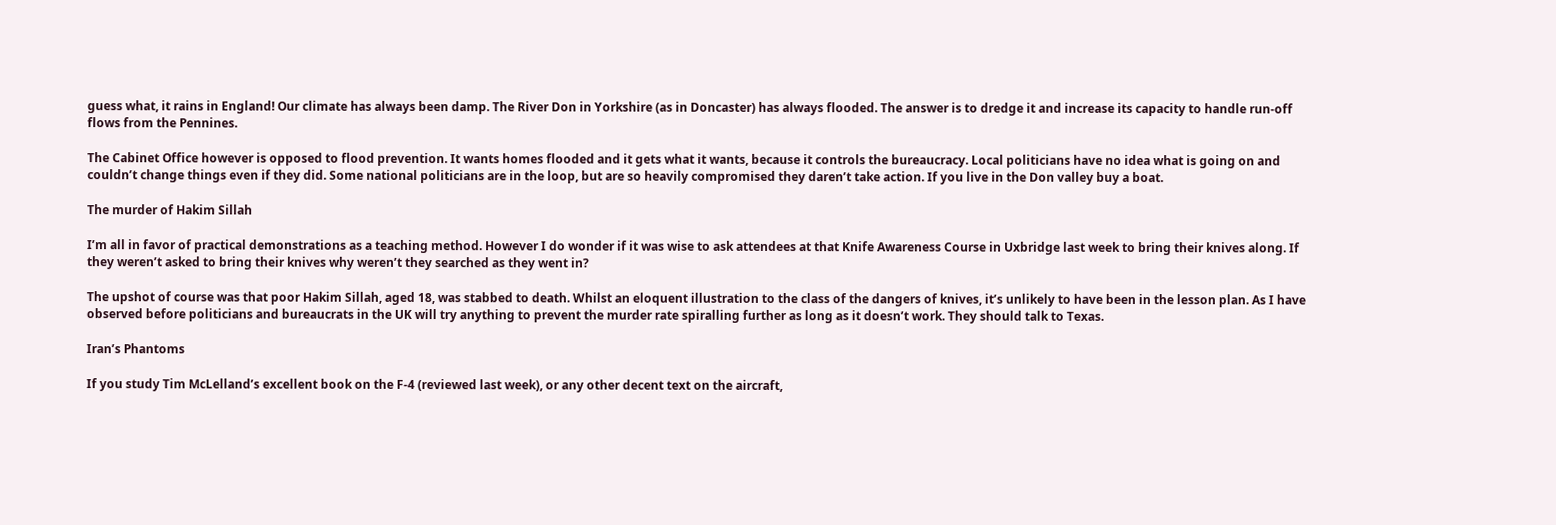guess what, it rains in England! Our climate has always been damp. The River Don in Yorkshire (as in Doncaster) has always flooded. The answer is to dredge it and increase its capacity to handle run-off flows from the Pennines.

The Cabinet Office however is opposed to flood prevention. It wants homes flooded and it gets what it wants, because it controls the bureaucracy. Local politicians have no idea what is going on and couldn’t change things even if they did. Some national politicians are in the loop, but are so heavily compromised they daren’t take action. If you live in the Don valley buy a boat.

The murder of Hakim Sillah

I’m all in favor of practical demonstrations as a teaching method. However I do wonder if it was wise to ask attendees at that Knife Awareness Course in Uxbridge last week to bring their knives along. If they weren’t asked to bring their knives why weren’t they searched as they went in?

The upshot of course was that poor Hakim Sillah, aged 18, was stabbed to death. Whilst an eloquent illustration to the class of the dangers of knives, it’s unlikely to have been in the lesson plan. As I have observed before politicians and bureaucrats in the UK will try anything to prevent the murder rate spiralling further as long as it doesn’t work. They should talk to Texas.

Iran’s Phantoms

If you study Tim McLelland’s excellent book on the F-4 (reviewed last week), or any other decent text on the aircraft,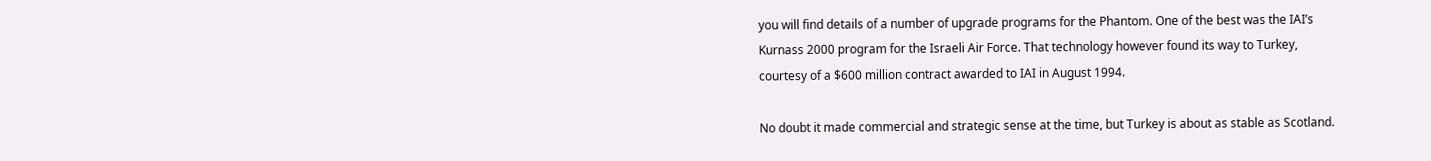you will find details of a number of upgrade programs for the Phantom. One of the best was the IAI’s Kurnass 2000 program for the Israeli Air Force. That technology however found its way to Turkey, courtesy of a $600 million contract awarded to IAI in August 1994.

No doubt it made commercial and strategic sense at the time, but Turkey is about as stable as Scotland.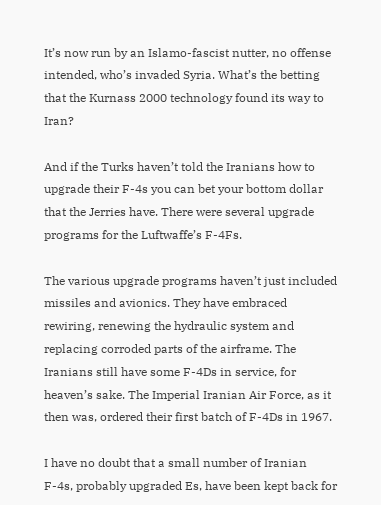It’s now run by an Islamo-fascist nutter, no offense intended, who’s invaded Syria. What’s the betting that the Kurnass 2000 technology found its way to Iran?

And if the Turks haven’t told the Iranians how to upgrade their F-4s you can bet your bottom dollar that the Jerries have. There were several upgrade programs for the Luftwaffe’s F-4Fs.

The various upgrade programs haven’t just included missiles and avionics. They have embraced rewiring, renewing the hydraulic system and replacing corroded parts of the airframe. The Iranians still have some F-4Ds in service, for heaven’s sake. The Imperial Iranian Air Force, as it then was, ordered their first batch of F-4Ds in 1967.

I have no doubt that a small number of Iranian F-4s, probably upgraded Es, have been kept back for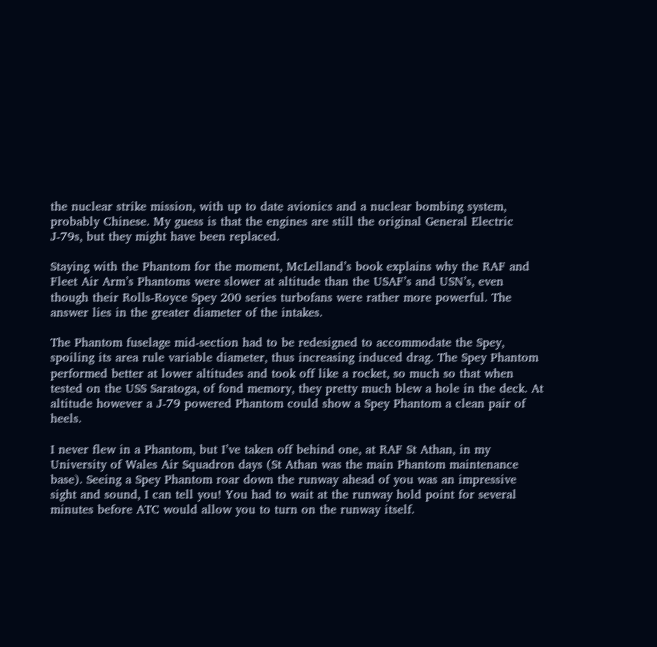the nuclear strike mission, with up to date avionics and a nuclear bombing system, probably Chinese. My guess is that the engines are still the original General Electric J-79s, but they might have been replaced.

Staying with the Phantom for the moment, McLelland’s book explains why the RAF and Fleet Air Arm’s Phantoms were slower at altitude than the USAF’s and USN’s, even though their Rolls-Royce Spey 200 series turbofans were rather more powerful. The answer lies in the greater diameter of the intakes.

The Phantom fuselage mid-section had to be redesigned to accommodate the Spey, spoiling its area rule variable diameter, thus increasing induced drag. The Spey Phantom performed better at lower altitudes and took off like a rocket, so much so that when tested on the USS Saratoga, of fond memory, they pretty much blew a hole in the deck. At altitude however a J-79 powered Phantom could show a Spey Phantom a clean pair of heels.

I never flew in a Phantom, but I’ve taken off behind one, at RAF St Athan, in my University of Wales Air Squadron days (St Athan was the main Phantom maintenance base). Seeing a Spey Phantom roar down the runway ahead of you was an impressive sight and sound, I can tell you! You had to wait at the runway hold point for several minutes before ATC would allow you to turn on the runway itself.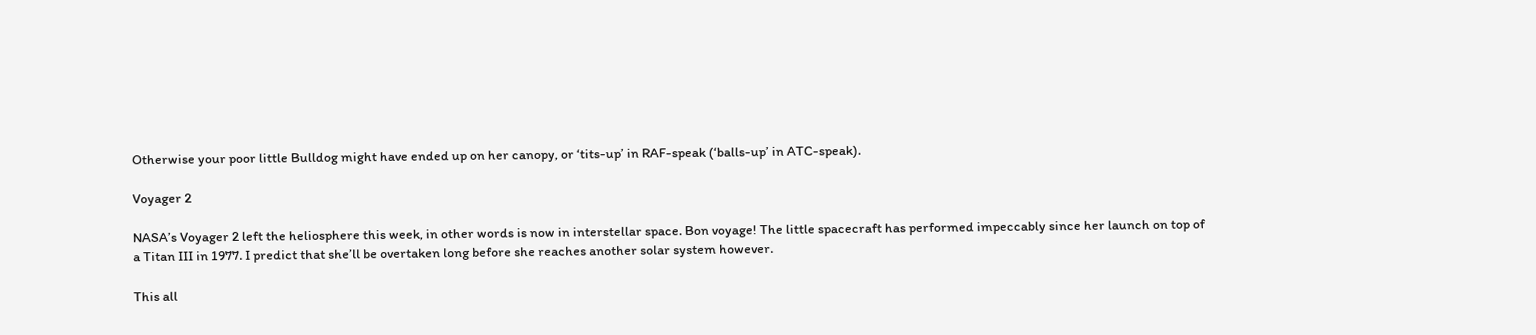Otherwise your poor little Bulldog might have ended up on her canopy, or ‘tits-up’ in RAF-speak (‘balls-up’ in ATC-speak).

Voyager 2

NASA’s Voyager 2 left the heliosphere this week, in other words is now in interstellar space. Bon voyage! The little spacecraft has performed impeccably since her launch on top of a Titan III in 1977. I predict that she’ll be overtaken long before she reaches another solar system however.

This all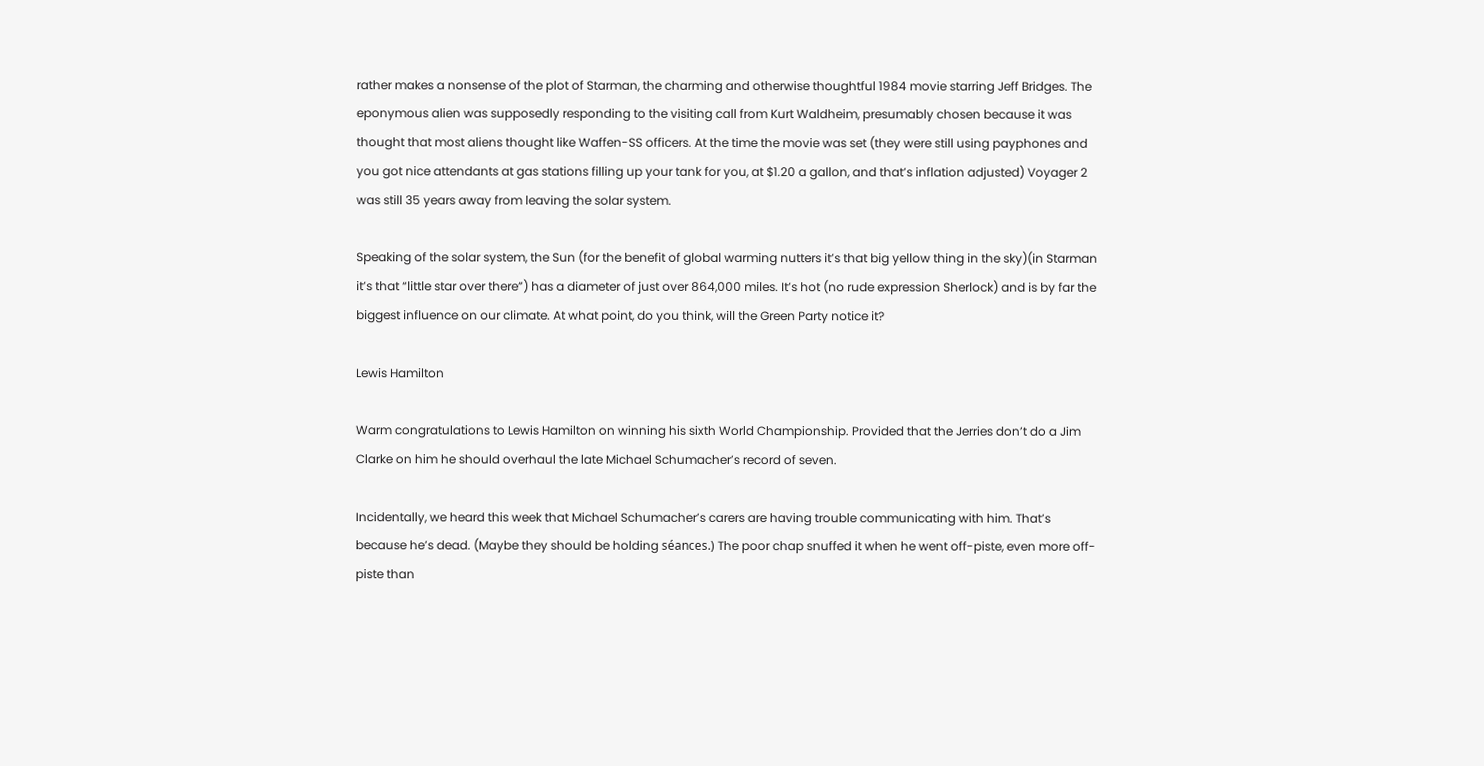rather makes a nonsense of the plot of Starman, the charming and otherwise thoughtful 1984 movie starring Jeff Bridges. The eponymous alien was supposedly responding to the visiting call from Kurt Waldheim, presumably chosen because it was thought that most aliens thought like Waffen-SS officers. At the time the movie was set (they were still using payphones and you got nice attendants at gas stations filling up your tank for you, at $1.20 a gallon, and that’s inflation adjusted) Voyager 2 was still 35 years away from leaving the solar system.

Speaking of the solar system, the Sun (for the benefit of global warming nutters it’s that big yellow thing in the sky)(in Starman it’s that “little star over there”) has a diameter of just over 864,000 miles. It’s hot (no rude expression Sherlock) and is by far the biggest influence on our climate. At what point, do you think, will the Green Party notice it?

Lewis Hamilton

Warm congratulations to Lewis Hamilton on winning his sixth World Championship. Provided that the Jerries don’t do a Jim Clarke on him he should overhaul the late Michael Schumacher’s record of seven.

Incidentally, we heard this week that Michael Schumacher’s carers are having trouble communicating with him. That’s because he’s dead. (Maybe they should be holding séances.) The poor chap snuffed it when he went off-piste, even more off-piste than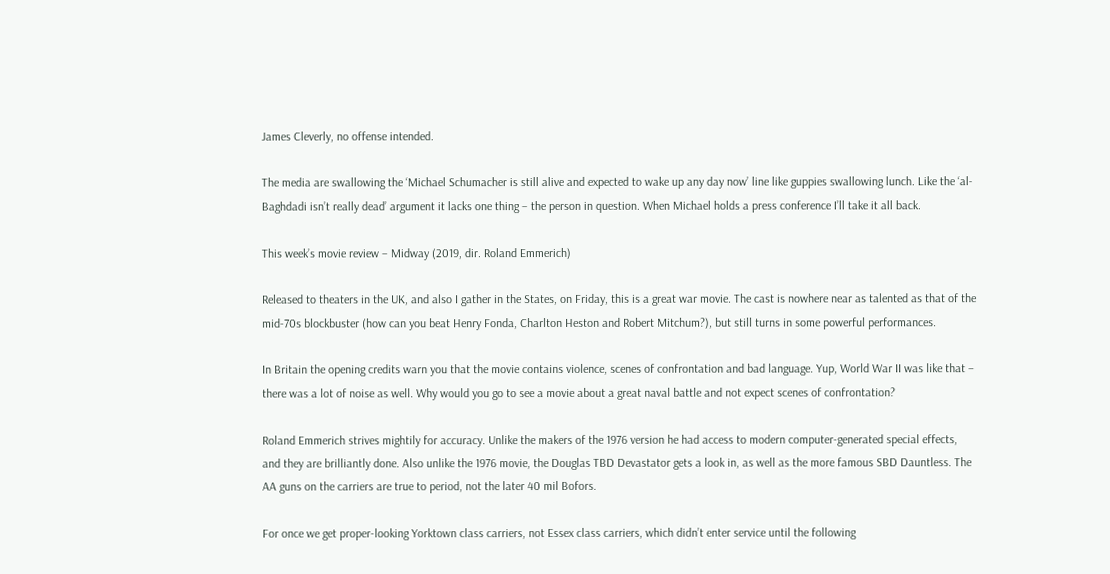James Cleverly, no offense intended.

The media are swallowing the ‘Michael Schumacher is still alive and expected to wake up any day now’ line like guppies swallowing lunch. Like the ‘al-Baghdadi isn’t really dead’ argument it lacks one thing – the person in question. When Michael holds a press conference I’ll take it all back.

This week’s movie review – Midway (2019, dir. Roland Emmerich)

Released to theaters in the UK, and also I gather in the States, on Friday, this is a great war movie. The cast is nowhere near as talented as that of the mid-70s blockbuster (how can you beat Henry Fonda, Charlton Heston and Robert Mitchum?), but still turns in some powerful performances.

In Britain the opening credits warn you that the movie contains violence, scenes of confrontation and bad language. Yup, World War II was like that – there was a lot of noise as well. Why would you go to see a movie about a great naval battle and not expect scenes of confrontation?

Roland Emmerich strives mightily for accuracy. Unlike the makers of the 1976 version he had access to modern computer-generated special effects, and they are brilliantly done. Also unlike the 1976 movie, the Douglas TBD Devastator gets a look in, as well as the more famous SBD Dauntless. The AA guns on the carriers are true to period, not the later 40 mil Bofors.

For once we get proper-looking Yorktown class carriers, not Essex class carriers, which didn’t enter service until the following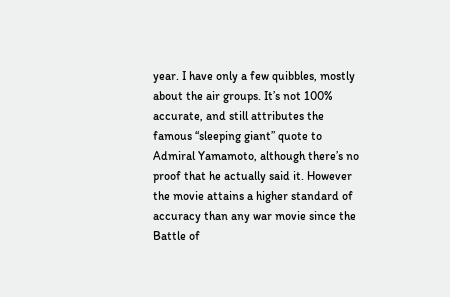year. I have only a few quibbles, mostly about the air groups. It’s not 100% accurate, and still attributes the famous “sleeping giant” quote to Admiral Yamamoto, although there’s no proof that he actually said it. However the movie attains a higher standard of accuracy than any war movie since the Battle of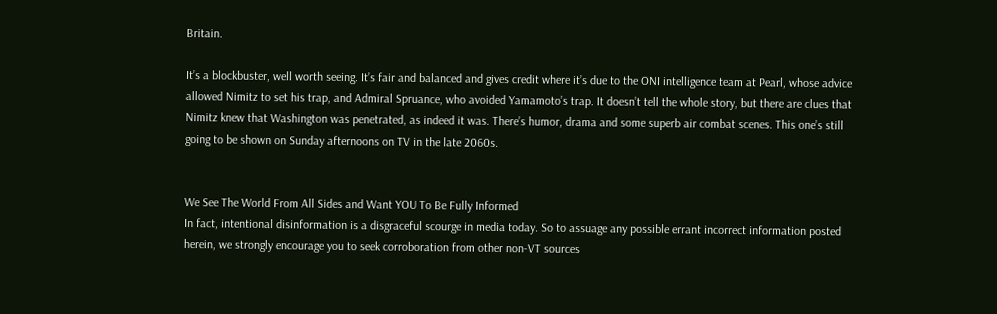Britain.

It’s a blockbuster, well worth seeing. It’s fair and balanced and gives credit where it’s due to the ONI intelligence team at Pearl, whose advice allowed Nimitz to set his trap, and Admiral Spruance, who avoided Yamamoto’s trap. It doesn’t tell the whole story, but there are clues that Nimitz knew that Washington was penetrated, as indeed it was. There’s humor, drama and some superb air combat scenes. This one’s still going to be shown on Sunday afternoons on TV in the late 2060s.


We See The World From All Sides and Want YOU To Be Fully Informed
In fact, intentional disinformation is a disgraceful scourge in media today. So to assuage any possible errant incorrect information posted herein, we strongly encourage you to seek corroboration from other non-VT sources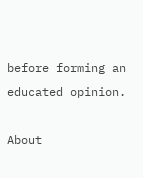before forming an educated opinion.

About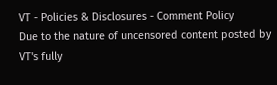VT - Policies & Disclosures - Comment Policy
Due to the nature of uncensored content posted by VT's fully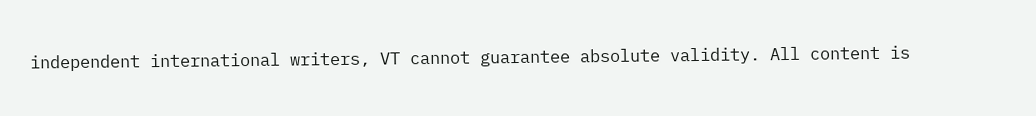independent international writers, VT cannot guarantee absolute validity. All content is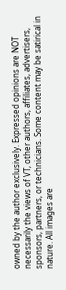owned by the author exclusively. Expressed opinions are NOT necessarily the views of VT, other authors, affiliates, advertisers, sponsors, partners, or technicians. Some content may be satirical in nature. All images are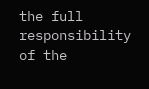the full responsibility of the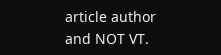article author and NOT VT.